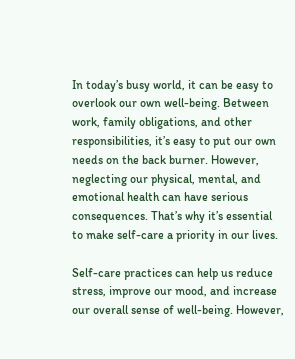In today’s busy world, it can be easy to overlook our own well-being. Between work, family obligations, and other responsibilities, it’s easy to put our own needs on the back burner. However, neglecting our physical, mental, and emotional health can have serious consequences. That’s why it’s essential to make self-care a priority in our lives.

Self-care practices can help us reduce stress, improve our mood, and increase our overall sense of well-being. However,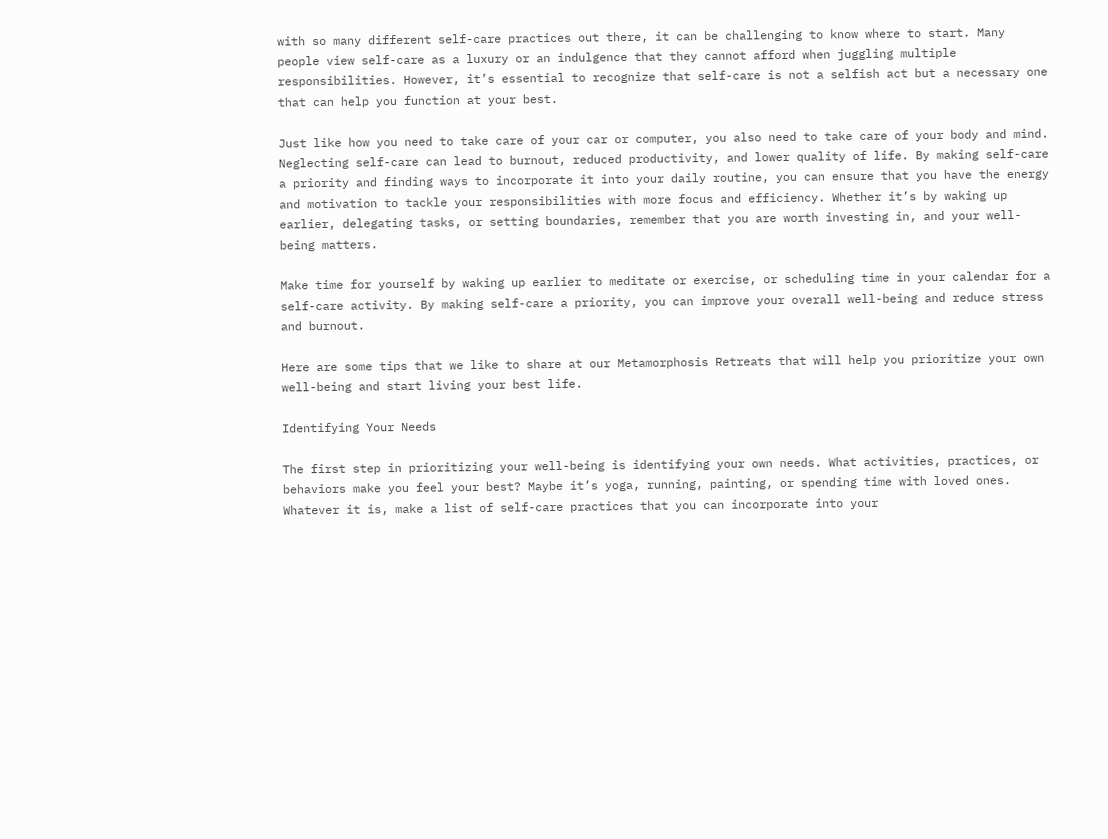with so many different self-care practices out there, it can be challenging to know where to start. Many people view self-care as a luxury or an indulgence that they cannot afford when juggling multiple responsibilities. However, it’s essential to recognize that self-care is not a selfish act but a necessary one that can help you function at your best.

Just like how you need to take care of your car or computer, you also need to take care of your body and mind. Neglecting self-care can lead to burnout, reduced productivity, and lower quality of life. By making self-care a priority and finding ways to incorporate it into your daily routine, you can ensure that you have the energy and motivation to tackle your responsibilities with more focus and efficiency. Whether it’s by waking up earlier, delegating tasks, or setting boundaries, remember that you are worth investing in, and your well-being matters.

Make time for yourself by waking up earlier to meditate or exercise, or scheduling time in your calendar for a self-care activity. By making self-care a priority, you can improve your overall well-being and reduce stress and burnout.

Here are some tips that we like to share at our Metamorphosis Retreats that will help you prioritize your own well-being and start living your best life.

Identifying Your Needs

The first step in prioritizing your well-being is identifying your own needs. What activities, practices, or behaviors make you feel your best? Maybe it’s yoga, running, painting, or spending time with loved ones. Whatever it is, make a list of self-care practices that you can incorporate into your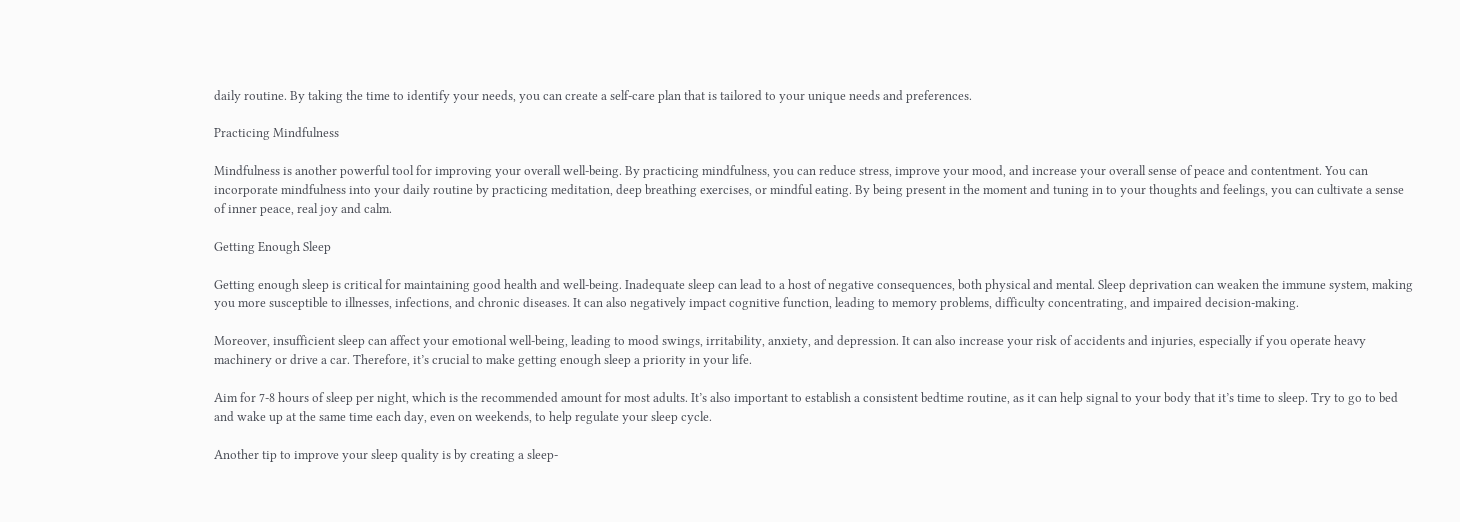daily routine. By taking the time to identify your needs, you can create a self-care plan that is tailored to your unique needs and preferences.

Practicing Mindfulness

Mindfulness is another powerful tool for improving your overall well-being. By practicing mindfulness, you can reduce stress, improve your mood, and increase your overall sense of peace and contentment. You can incorporate mindfulness into your daily routine by practicing meditation, deep breathing exercises, or mindful eating. By being present in the moment and tuning in to your thoughts and feelings, you can cultivate a sense of inner peace, real joy and calm.

Getting Enough Sleep

Getting enough sleep is critical for maintaining good health and well-being. Inadequate sleep can lead to a host of negative consequences, both physical and mental. Sleep deprivation can weaken the immune system, making you more susceptible to illnesses, infections, and chronic diseases. It can also negatively impact cognitive function, leading to memory problems, difficulty concentrating, and impaired decision-making.

Moreover, insufficient sleep can affect your emotional well-being, leading to mood swings, irritability, anxiety, and depression. It can also increase your risk of accidents and injuries, especially if you operate heavy machinery or drive a car. Therefore, it’s crucial to make getting enough sleep a priority in your life.

Aim for 7-8 hours of sleep per night, which is the recommended amount for most adults. It’s also important to establish a consistent bedtime routine, as it can help signal to your body that it’s time to sleep. Try to go to bed and wake up at the same time each day, even on weekends, to help regulate your sleep cycle.

Another tip to improve your sleep quality is by creating a sleep-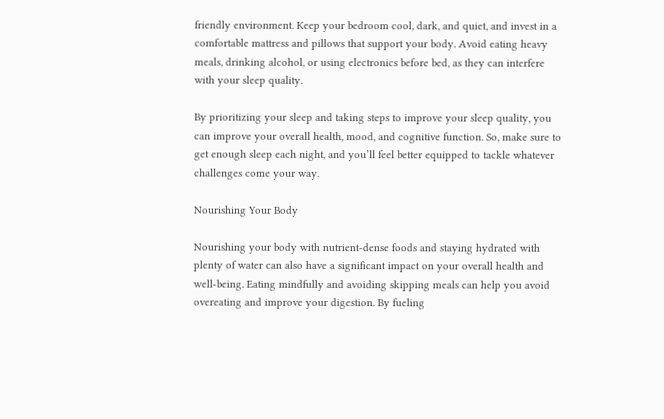friendly environment. Keep your bedroom cool, dark, and quiet, and invest in a comfortable mattress and pillows that support your body. Avoid eating heavy meals, drinking alcohol, or using electronics before bed, as they can interfere with your sleep quality.

By prioritizing your sleep and taking steps to improve your sleep quality, you can improve your overall health, mood, and cognitive function. So, make sure to get enough sleep each night, and you’ll feel better equipped to tackle whatever challenges come your way.

Nourishing Your Body

Nourishing your body with nutrient-dense foods and staying hydrated with plenty of water can also have a significant impact on your overall health and well-being. Eating mindfully and avoiding skipping meals can help you avoid overeating and improve your digestion. By fueling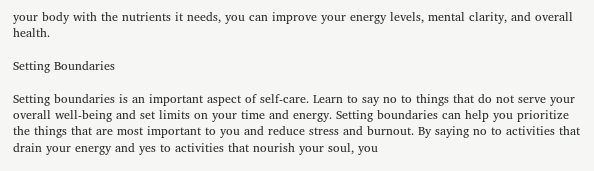your body with the nutrients it needs, you can improve your energy levels, mental clarity, and overall health.

Setting Boundaries

Setting boundaries is an important aspect of self-care. Learn to say no to things that do not serve your overall well-being and set limits on your time and energy. Setting boundaries can help you prioritize the things that are most important to you and reduce stress and burnout. By saying no to activities that drain your energy and yes to activities that nourish your soul, you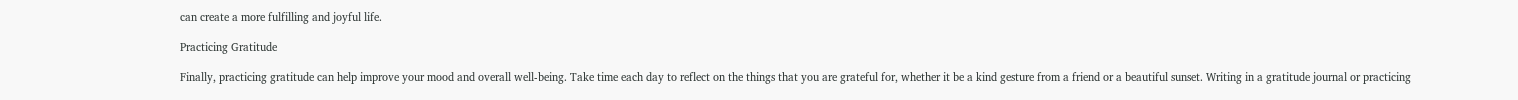can create a more fulfilling and joyful life.

Practicing Gratitude

Finally, practicing gratitude can help improve your mood and overall well-being. Take time each day to reflect on the things that you are grateful for, whether it be a kind gesture from a friend or a beautiful sunset. Writing in a gratitude journal or practicing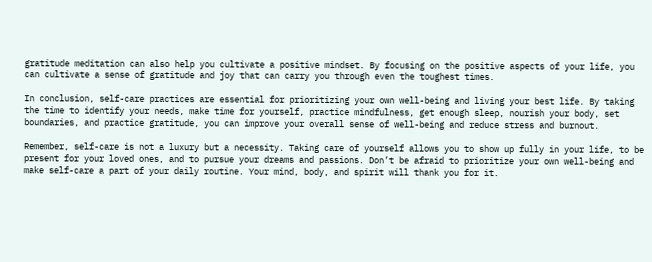gratitude meditation can also help you cultivate a positive mindset. By focusing on the positive aspects of your life, you can cultivate a sense of gratitude and joy that can carry you through even the toughest times.

In conclusion, self-care practices are essential for prioritizing your own well-being and living your best life. By taking the time to identify your needs, make time for yourself, practice mindfulness, get enough sleep, nourish your body, set boundaries, and practice gratitude, you can improve your overall sense of well-being and reduce stress and burnout.

Remember, self-care is not a luxury but a necessity. Taking care of yourself allows you to show up fully in your life, to be present for your loved ones, and to pursue your dreams and passions. Don’t be afraid to prioritize your own well-being and make self-care a part of your daily routine. Your mind, body, and spirit will thank you for it.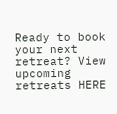Ready to book your next retreat? View upcoming retreats HERE